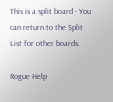This is a split board - You can return to the Split List for other boards.

Rogue Help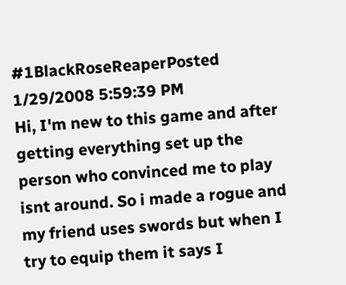#1BlackRoseReaperPosted 1/29/2008 5:59:39 PM
Hi, I'm new to this game and after getting everything set up the person who convinced me to play isnt around. So i made a rogue and my friend uses swords but when I try to equip them it says I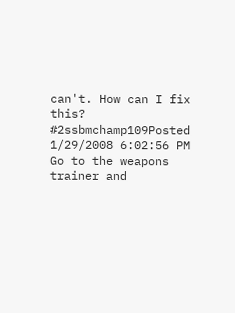can't. How can I fix this?
#2ssbmchamp109Posted 1/29/2008 6:02:56 PM
Go to the weapons trainer and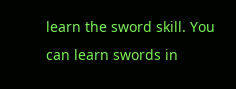learn the sword skill. You can learn swords in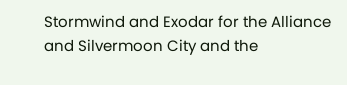Stormwind and Exodar for the Alliance and Silvermoon City and the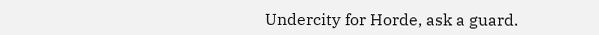Undercity for Horde, ask a guard.